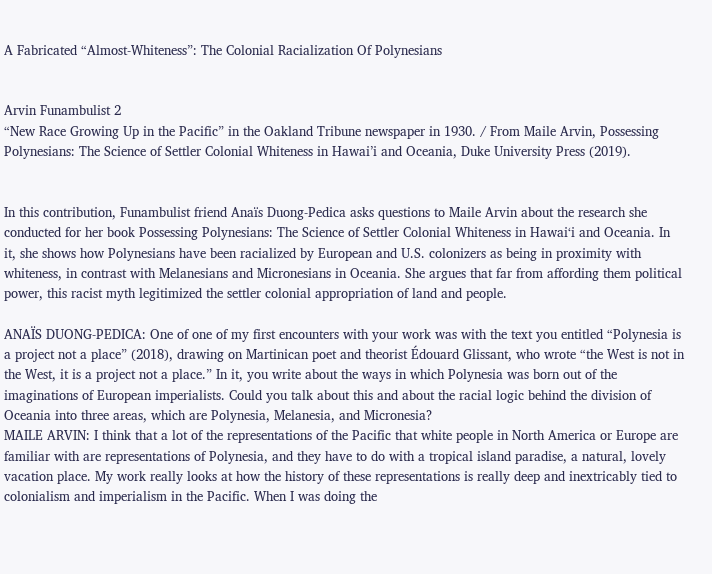A Fabricated “Almost-Whiteness”: The Colonial Racialization Of Polynesians


Arvin Funambulist 2
“New Race Growing Up in the Pacific” in the Oakland Tribune newspaper in 1930. / From Maile Arvin, Possessing Polynesians: The Science of Settler Colonial Whiteness in Hawai’i and Oceania, Duke University Press (2019).


In this contribution, Funambulist friend Anaïs Duong-Pedica asks questions to Maile Arvin about the research she conducted for her book Possessing Polynesians: The Science of Settler Colonial Whiteness in Hawaiʻi and Oceania. In it, she shows how Polynesians have been racialized by European and U.S. colonizers as being in proximity with whiteness, in contrast with Melanesians and Micronesians in Oceania. She argues that far from affording them political power, this racist myth legitimized the settler colonial appropriation of land and people.

ANAÏS DUONG-PEDICA: One of one of my first encounters with your work was with the text you entitled “Polynesia is a project not a place” (2018), drawing on Martinican poet and theorist Édouard Glissant, who wrote “the West is not in the West, it is a project not a place.” In it, you write about the ways in which Polynesia was born out of the imaginations of European imperialists. Could you talk about this and about the racial logic behind the division of Oceania into three areas, which are Polynesia, Melanesia, and Micronesia?
MAILE ARVIN: I think that a lot of the representations of the Pacific that white people in North America or Europe are familiar with are representations of Polynesia, and they have to do with a tropical island paradise, a natural, lovely vacation place. My work really looks at how the history of these representations is really deep and inextricably tied to colonialism and imperialism in the Pacific. When I was doing the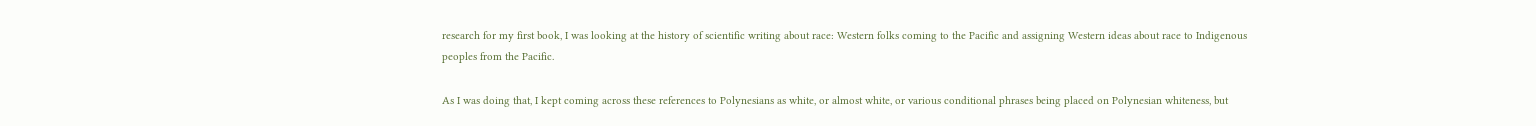research for my first book, I was looking at the history of scientific writing about race: Western folks coming to the Pacific and assigning Western ideas about race to Indigenous peoples from the Pacific.

As I was doing that, I kept coming across these references to Polynesians as white, or almost white, or various conditional phrases being placed on Polynesian whiteness, but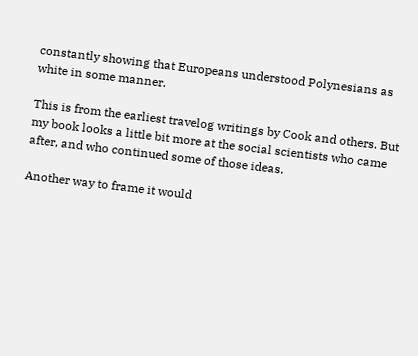constantly showing that Europeans understood Polynesians as white in some manner.

This is from the earliest travelog writings by Cook and others. But my book looks a little bit more at the social scientists who came after, and who continued some of those ideas.

Another way to frame it would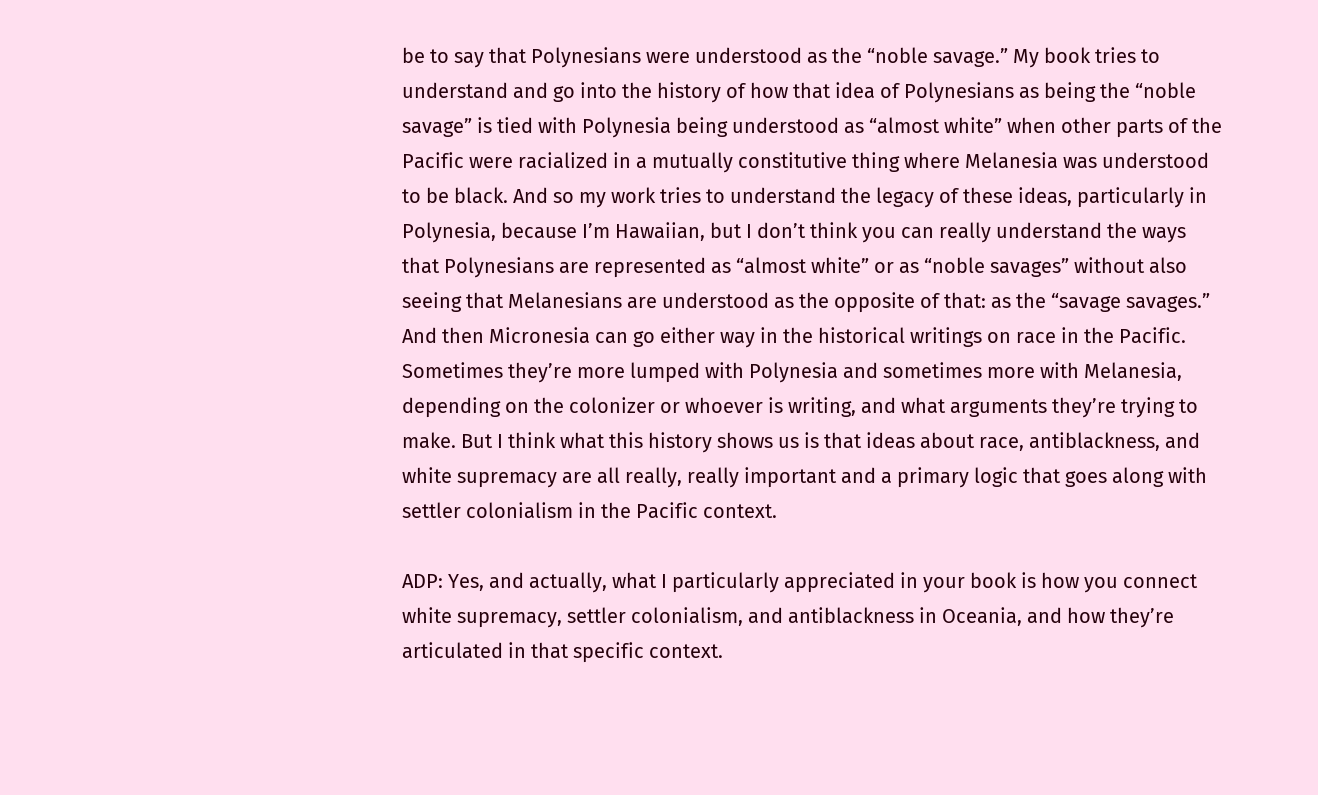be to say that Polynesians were understood as the “noble savage.” My book tries to understand and go into the history of how that idea of Polynesians as being the “noble savage” is tied with Polynesia being understood as “almost white” when other parts of the Pacific were racialized in a mutually constitutive thing where Melanesia was understood to be black. And so my work tries to understand the legacy of these ideas, particularly in Polynesia, because I’m Hawaiian, but I don’t think you can really understand the ways that Polynesians are represented as “almost white” or as “noble savages” without also seeing that Melanesians are understood as the opposite of that: as the “savage savages.” And then Micronesia can go either way in the historical writings on race in the Pacific. Sometimes they’re more lumped with Polynesia and sometimes more with Melanesia, depending on the colonizer or whoever is writing, and what arguments they’re trying to make. But I think what this history shows us is that ideas about race, antiblackness, and white supremacy are all really, really important and a primary logic that goes along with settler colonialism in the Pacific context.

ADP: Yes, and actually, what I particularly appreciated in your book is how you connect white supremacy, settler colonialism, and antiblackness in Oceania, and how they’re articulated in that specific context.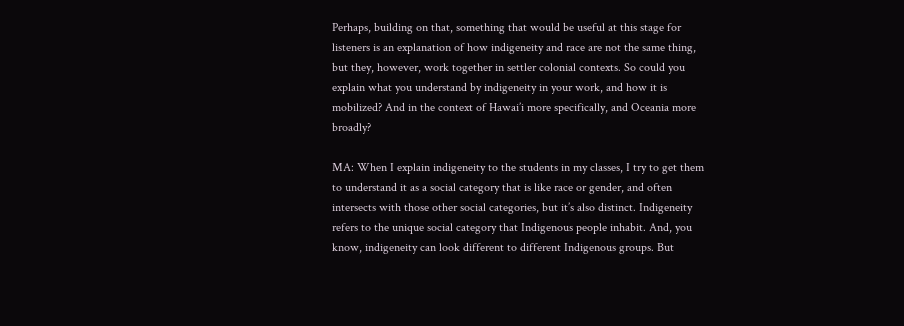Perhaps, building on that, something that would be useful at this stage for listeners is an explanation of how indigeneity and race are not the same thing, but they, however, work together in settler colonial contexts. So could you explain what you understand by indigeneity in your work, and how it is mobilized? And in the context of Hawai’i more specifically, and Oceania more broadly?

MA: When I explain indigeneity to the students in my classes, I try to get them to understand it as a social category that is like race or gender, and often intersects with those other social categories, but it’s also distinct. Indigeneity refers to the unique social category that Indigenous people inhabit. And, you know, indigeneity can look different to different Indigenous groups. But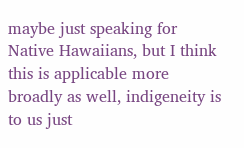maybe just speaking for Native Hawaiians, but I think this is applicable more broadly as well, indigeneity is to us just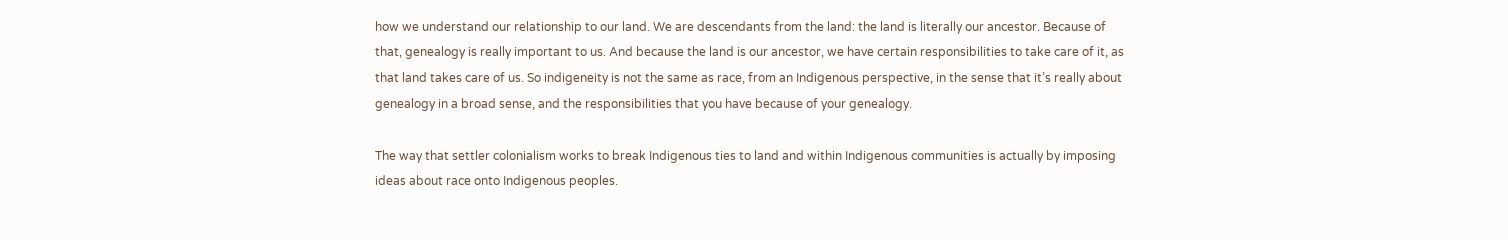how we understand our relationship to our land. We are descendants from the land: the land is literally our ancestor. Because of that, genealogy is really important to us. And because the land is our ancestor, we have certain responsibilities to take care of it, as that land takes care of us. So indigeneity is not the same as race, from an Indigenous perspective, in the sense that it’s really about genealogy in a broad sense, and the responsibilities that you have because of your genealogy.

The way that settler colonialism works to break Indigenous ties to land and within Indigenous communities is actually by imposing ideas about race onto Indigenous peoples.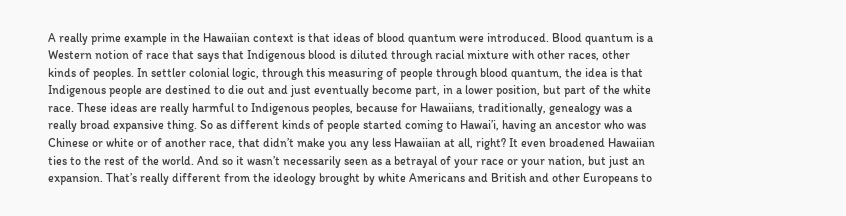A really prime example in the Hawaiian context is that ideas of blood quantum were introduced. Blood quantum is a Western notion of race that says that Indigenous blood is diluted through racial mixture with other races, other kinds of peoples. In settler colonial logic, through this measuring of people through blood quantum, the idea is that Indigenous people are destined to die out and just eventually become part, in a lower position, but part of the white race. These ideas are really harmful to Indigenous peoples, because for Hawaiians, traditionally, genealogy was a really broad expansive thing. So as different kinds of people started coming to Hawai’i, having an ancestor who was Chinese or white or of another race, that didn’t make you any less Hawaiian at all, right? It even broadened Hawaiian ties to the rest of the world. And so it wasn’t necessarily seen as a betrayal of your race or your nation, but just an expansion. That’s really different from the ideology brought by white Americans and British and other Europeans to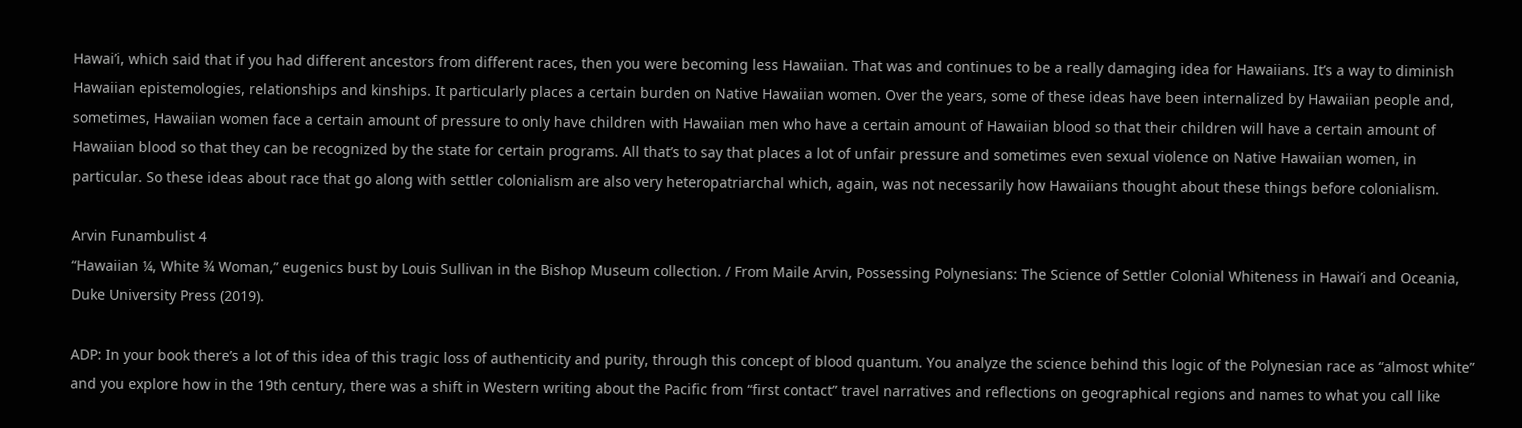Hawai’i, which said that if you had different ancestors from different races, then you were becoming less Hawaiian. That was and continues to be a really damaging idea for Hawaiians. It’s a way to diminish Hawaiian epistemologies, relationships and kinships. It particularly places a certain burden on Native Hawaiian women. Over the years, some of these ideas have been internalized by Hawaiian people and, sometimes, Hawaiian women face a certain amount of pressure to only have children with Hawaiian men who have a certain amount of Hawaiian blood so that their children will have a certain amount of Hawaiian blood so that they can be recognized by the state for certain programs. All that’s to say that places a lot of unfair pressure and sometimes even sexual violence on Native Hawaiian women, in particular. So these ideas about race that go along with settler colonialism are also very heteropatriarchal which, again, was not necessarily how Hawaiians thought about these things before colonialism.

Arvin Funambulist 4
“Hawaiian ¼, White ¾ Woman,” eugenics bust by Louis Sullivan in the Bishop Museum collection. / From Maile Arvin, Possessing Polynesians: The Science of Settler Colonial Whiteness in Hawai’i and Oceania, Duke University Press (2019).

ADP: In your book there’s a lot of this idea of this tragic loss of authenticity and purity, through this concept of blood quantum. You analyze the science behind this logic of the Polynesian race as “almost white” and you explore how in the 19th century, there was a shift in Western writing about the Pacific from “first contact” travel narratives and reflections on geographical regions and names to what you call like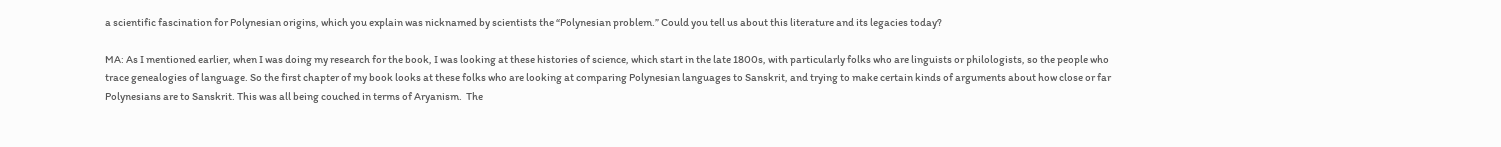a scientific fascination for Polynesian origins, which you explain was nicknamed by scientists the “Polynesian problem.” Could you tell us about this literature and its legacies today?

MA: As I mentioned earlier, when I was doing my research for the book, I was looking at these histories of science, which start in the late 1800s, with particularly folks who are linguists or philologists, so the people who trace genealogies of language. So the first chapter of my book looks at these folks who are looking at comparing Polynesian languages to Sanskrit, and trying to make certain kinds of arguments about how close or far Polynesians are to Sanskrit. This was all being couched in terms of Aryanism.  The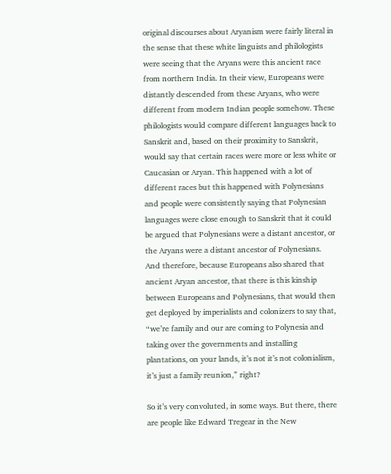original discourses about Aryanism were fairly literal in the sense that these white linguists and philologists were seeing that the Aryans were this ancient race from northern India. In their view, Europeans were distantly descended from these Aryans, who were different from modern Indian people somehow. These philologists would compare different languages back to Sanskrit and, based on their proximity to Sanskrit, would say that certain races were more or less white or Caucasian or Aryan. This happened with a lot of different races but this happened with Polynesians and people were consistently saying that Polynesian languages were close enough to Sanskrit that it could be argued that Polynesians were a distant ancestor, or the Aryans were a distant ancestor of Polynesians. And therefore, because Europeans also shared that ancient Aryan ancestor, that there is this kinship between Europeans and Polynesians, that would then get deployed by imperialists and colonizers to say that, “we’re family and our are coming to Polynesia and taking over the governments and installing plantations, on your lands, it’s not it’s not colonialism, it’s just a family reunion,” right?

So it’s very convoluted, in some ways. But there, there are people like Edward Tregear in the New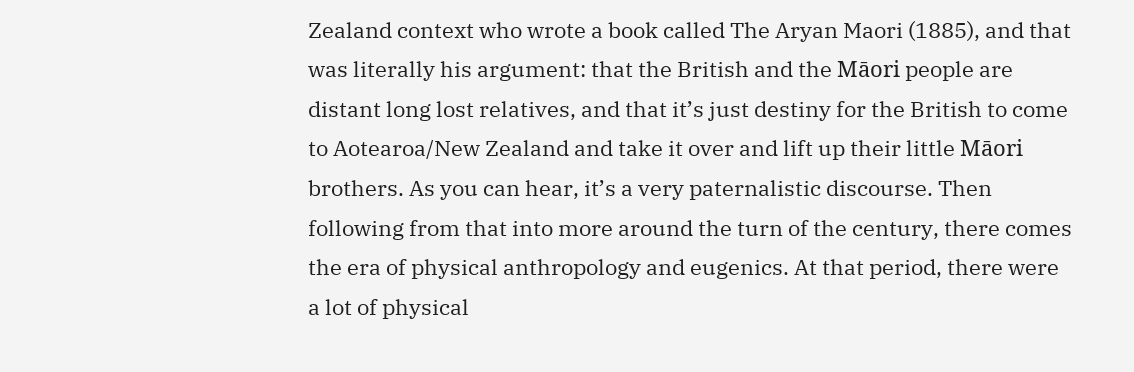Zealand context who wrote a book called The Aryan Maori (1885), and that was literally his argument: that the British and the Māori people are distant long lost relatives, and that it’s just destiny for the British to come to Aotearoa/New Zealand and take it over and lift up their little Māori brothers. As you can hear, it’s a very paternalistic discourse. Then following from that into more around the turn of the century, there comes the era of physical anthropology and eugenics. At that period, there were a lot of physical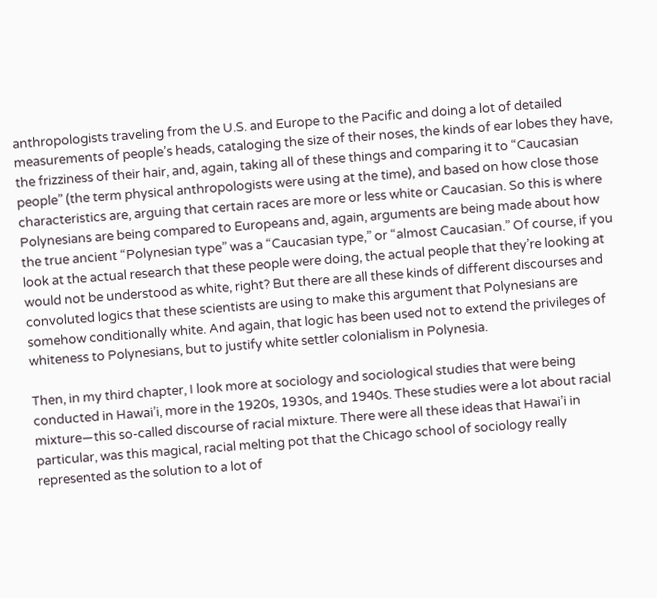anthropologists traveling from the U.S. and Europe to the Pacific and doing a lot of detailed measurements of people’s heads, cataloging the size of their noses, the kinds of ear lobes they have, the frizziness of their hair, and, again, taking all of these things and comparing it to “Caucasian people” (the term physical anthropologists were using at the time), and based on how close those characteristics are, arguing that certain races are more or less white or Caucasian. So this is where Polynesians are being compared to Europeans and, again, arguments are being made about how the true ancient “Polynesian type” was a “Caucasian type,” or “almost Caucasian.” Of course, if you look at the actual research that these people were doing, the actual people that they’re looking at would not be understood as white, right? But there are all these kinds of different discourses and convoluted logics that these scientists are using to make this argument that Polynesians are somehow conditionally white. And again, that logic has been used not to extend the privileges of whiteness to Polynesians, but to justify white settler colonialism in Polynesia.

Then, in my third chapter, I look more at sociology and sociological studies that were being conducted in Hawai’i, more in the 1920s, 1930s, and 1940s. These studies were a lot about racial mixture—this so-called discourse of racial mixture. There were all these ideas that Hawai’i in particular, was this magical, racial melting pot that the Chicago school of sociology really represented as the solution to a lot of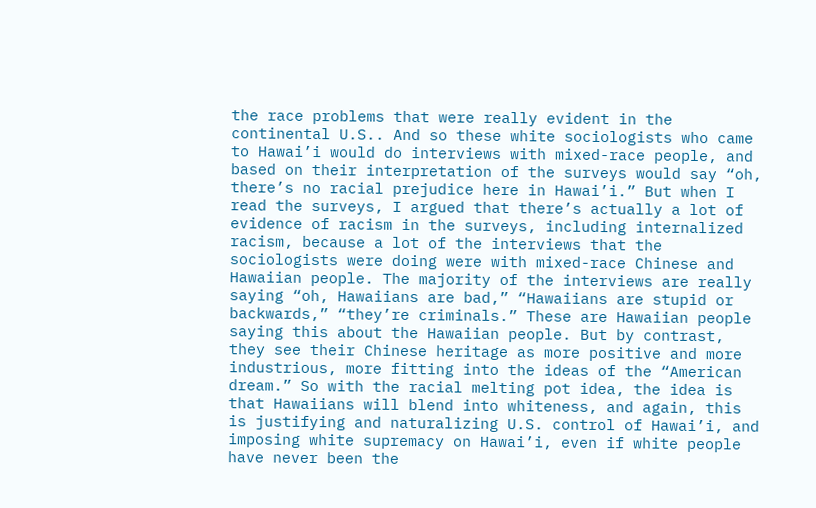the race problems that were really evident in the continental U.S.. And so these white sociologists who came to Hawai’i would do interviews with mixed-race people, and based on their interpretation of the surveys would say “oh, there’s no racial prejudice here in Hawai’i.” But when I read the surveys, I argued that there’s actually a lot of evidence of racism in the surveys, including internalized racism, because a lot of the interviews that the sociologists were doing were with mixed-race Chinese and Hawaiian people. The majority of the interviews are really saying “oh, Hawaiians are bad,” “Hawaiians are stupid or backwards,” “they’re criminals.” These are Hawaiian people saying this about the Hawaiian people. But by contrast, they see their Chinese heritage as more positive and more industrious, more fitting into the ideas of the “American dream.” So with the racial melting pot idea, the idea is that Hawaiians will blend into whiteness, and again, this is justifying and naturalizing U.S. control of Hawai’i, and imposing white supremacy on Hawai’i, even if white people have never been the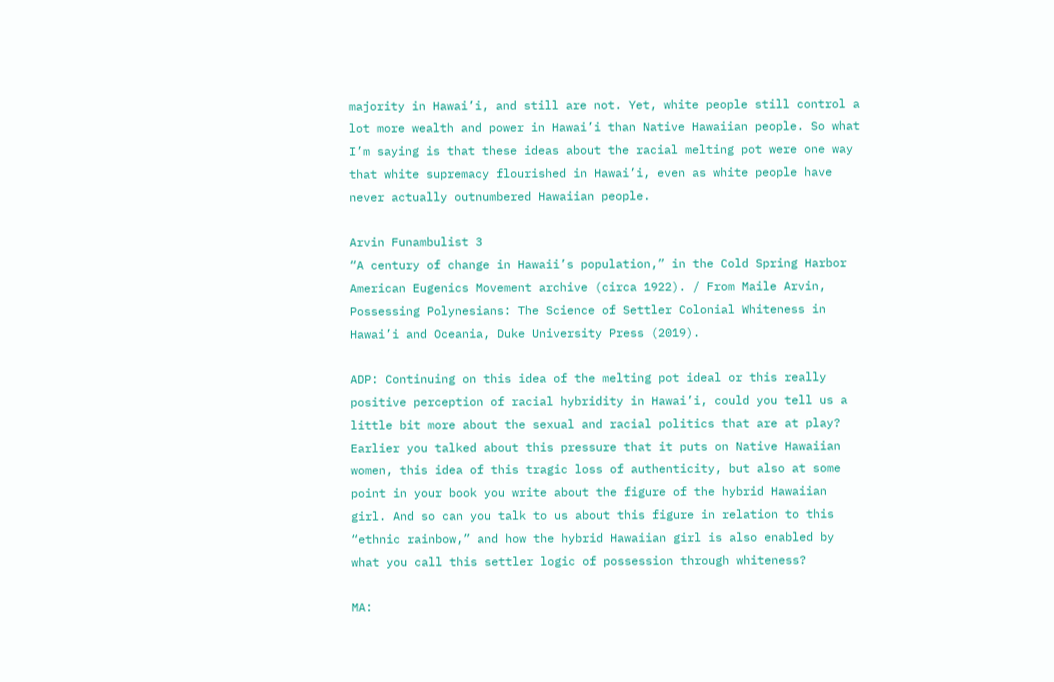majority in Hawai’i, and still are not. Yet, white people still control a lot more wealth and power in Hawai’i than Native Hawaiian people. So what I’m saying is that these ideas about the racial melting pot were one way that white supremacy flourished in Hawai’i, even as white people have never actually outnumbered Hawaiian people.

Arvin Funambulist 3
“A century of change in Hawaii’s population,” in the Cold Spring Harbor American Eugenics Movement archive (circa 1922). / From Maile Arvin, Possessing Polynesians: The Science of Settler Colonial Whiteness in Hawai’i and Oceania, Duke University Press (2019).

ADP: Continuing on this idea of the melting pot ideal or this really positive perception of racial hybridity in Hawai’i, could you tell us a little bit more about the sexual and racial politics that are at play? Earlier you talked about this pressure that it puts on Native Hawaiian women, this idea of this tragic loss of authenticity, but also at some point in your book you write about the figure of the hybrid Hawaiian girl. And so can you talk to us about this figure in relation to this “ethnic rainbow,” and how the hybrid Hawaiian girl is also enabled by what you call this settler logic of possession through whiteness?

MA: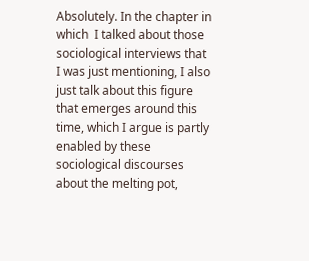Absolutely. In the chapter in which  I talked about those sociological interviews that I was just mentioning, I also just talk about this figure that emerges around this time, which I argue is partly enabled by these sociological discourses about the melting pot,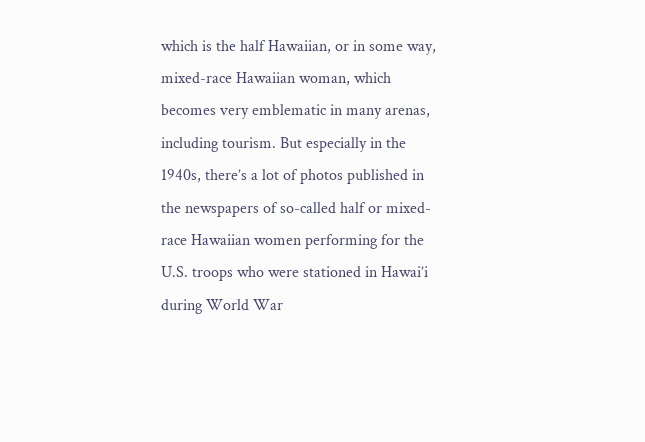which is the half Hawaiian, or in some way, mixed-race Hawaiian woman, which becomes very emblematic in many arenas, including tourism. But especially in the 1940s, there’s a lot of photos published in the newspapers of so-called half or mixed-race Hawaiian women performing for the U.S. troops who were stationed in Hawai’i during World War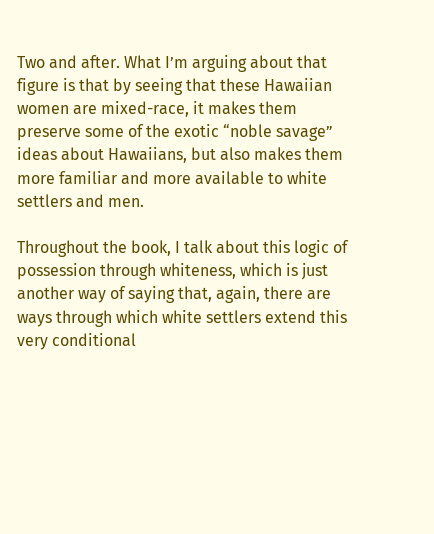Two and after. What I’m arguing about that figure is that by seeing that these Hawaiian women are mixed-race, it makes them preserve some of the exotic “noble savage” ideas about Hawaiians, but also makes them more familiar and more available to white settlers and men.

Throughout the book, I talk about this logic of possession through whiteness, which is just another way of saying that, again, there are ways through which white settlers extend this very conditional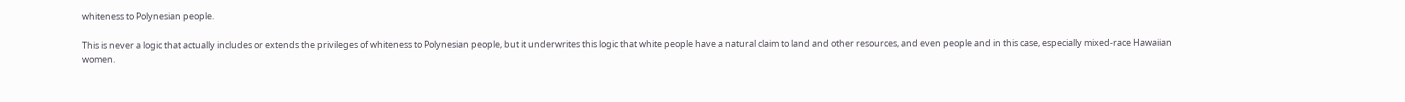whiteness to Polynesian people.

This is never a logic that actually includes or extends the privileges of whiteness to Polynesian people, but it underwrites this logic that white people have a natural claim to land and other resources, and even people and in this case, especially mixed-race Hawaiian women.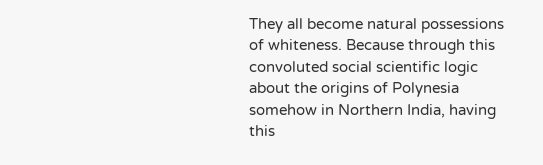They all become natural possessions of whiteness. Because through this convoluted social scientific logic about the origins of Polynesia somehow in Northern India, having this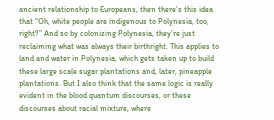ancient relationship to Europeans, then there’s this idea that “Oh, white people are indigenous to Polynesia, too, right?” And so by colonizing Polynesia, they’re just reclaiming what was always their birthright. This applies to land and water in Polynesia, which gets taken up to build these large scale sugar plantations and, later, pineapple plantations. But I also think that the same logic is really evident in the blood quantum discourses, or these discourses about racial mixture, where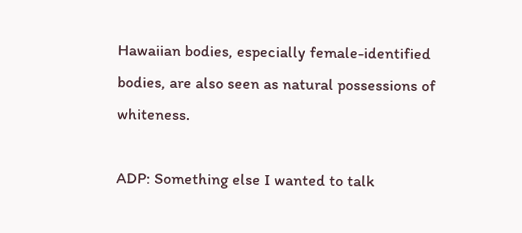Hawaiian bodies, especially female-identified bodies, are also seen as natural possessions of whiteness.

ADP: Something else I wanted to talk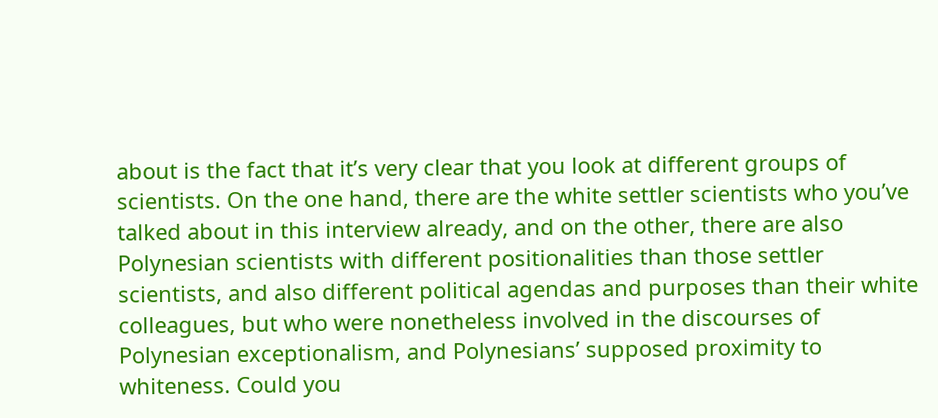about is the fact that it’s very clear that you look at different groups of scientists. On the one hand, there are the white settler scientists who you’ve talked about in this interview already, and on the other, there are also Polynesian scientists with different positionalities than those settler scientists, and also different political agendas and purposes than their white colleagues, but who were nonetheless involved in the discourses of Polynesian exceptionalism, and Polynesians’ supposed proximity to whiteness. Could you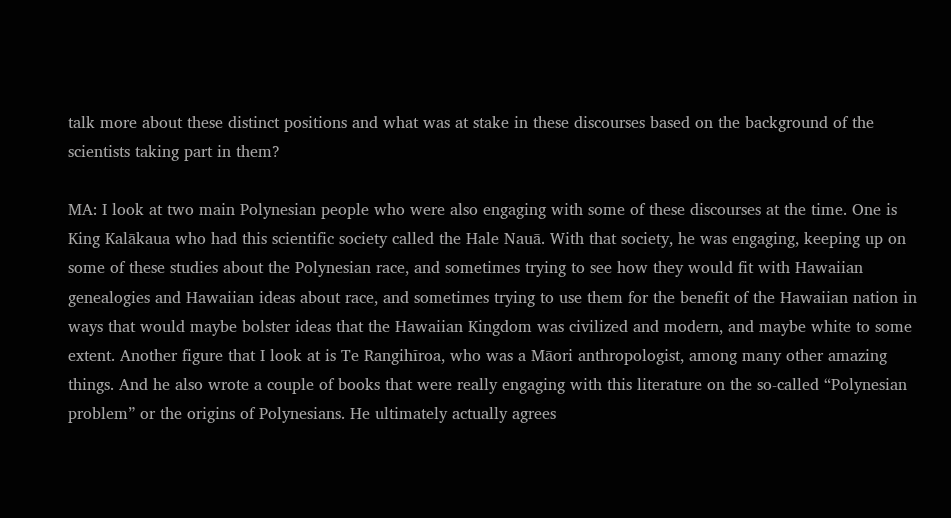talk more about these distinct positions and what was at stake in these discourses based on the background of the scientists taking part in them?

MA: I look at two main Polynesian people who were also engaging with some of these discourses at the time. One is King Kalākaua who had this scientific society called the Hale Nauā. With that society, he was engaging, keeping up on some of these studies about the Polynesian race, and sometimes trying to see how they would fit with Hawaiian genealogies and Hawaiian ideas about race, and sometimes trying to use them for the benefit of the Hawaiian nation in ways that would maybe bolster ideas that the Hawaiian Kingdom was civilized and modern, and maybe white to some extent. Another figure that I look at is Te Rangihīroa, who was a Māori anthropologist, among many other amazing things. And he also wrote a couple of books that were really engaging with this literature on the so-called “Polynesian problem” or the origins of Polynesians. He ultimately actually agrees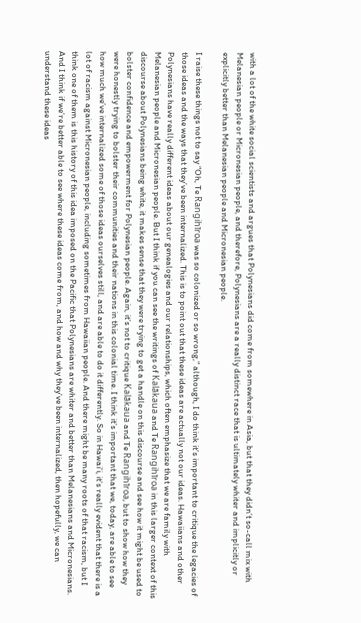with a lot of the white social scientists and argues that Polynesians did come from somewhere in Asia, but that they didn’t so-call mix with Melanesian people or Micronesian people, and therefore, Polynesians are a really distinct race that is ultimately whiter and implicitly or explicitly better than Melanesian people and Micronesian people.

I raise these things not to say “Oh, Te Rangihīroa was so colonized or so wrong,” although, I do think it’s important to critique the legacies of those ideas and the ways that they’ve been internalized. This is to point out that these ideas are actually not our ideas. Hawaiians and other Polynesians have really different ideas about our genealogies and our relationships, which often emphasize that we are family with Melanesian people and Micronesian people. But I think if you can see the writings of Kalākaua and Te Rangihīroa in this larger context of this discourse about Polynesians being white, it makes sense that they were trying to get a handle on this discourse and see how it might be used to bolster confidence and empowerment for Polynesian people. Again, it’s not to critique Kalākaua and Te Rangihīroa, but to show how they were honestly trying to bolster their communities and their nations in this colonial time. I think it’s important that we, today, are able to see how much we’ve internalized some of those ideas ourselves still, and are able to do it differently. So in Hawai’i, it’s really evident that there is a lot of racism against Micronesian people, including sometimes from Hawaiian people. And there might be many roots of that racism, but I think one of them is this history of this idea imposed on the Pacific that Polynesians are whiter and better than Melanesians and Micronesians. And I think if we’re better able to see where these ideas come from, and how and why they’ve been internalized, then hopefully, we can understand these ideas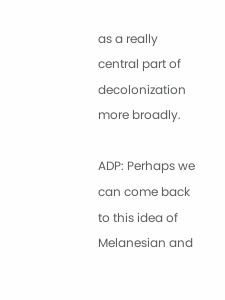as a really central part of decolonization more broadly.

ADP: Perhaps we can come back to this idea of Melanesian and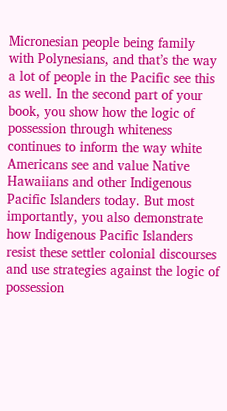Micronesian people being family with Polynesians, and that’s the way a lot of people in the Pacific see this as well. In the second part of your book, you show how the logic of possession through whiteness continues to inform the way white Americans see and value Native Hawaiians and other Indigenous Pacific Islanders today. But most importantly, you also demonstrate how Indigenous Pacific Islanders resist these settler colonial discourses and use strategies against the logic of possession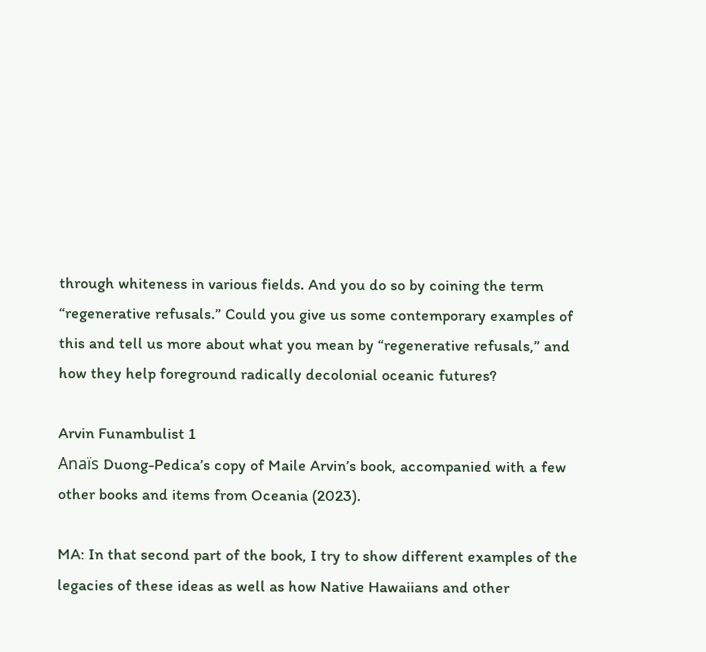through whiteness in various fields. And you do so by coining the term “regenerative refusals.” Could you give us some contemporary examples of this and tell us more about what you mean by “regenerative refusals,” and how they help foreground radically decolonial oceanic futures?

Arvin Funambulist 1
Anaïs Duong-Pedica’s copy of Maile Arvin’s book, accompanied with a few other books and items from Oceania (2023).

MA: In that second part of the book, I try to show different examples of the legacies of these ideas as well as how Native Hawaiians and other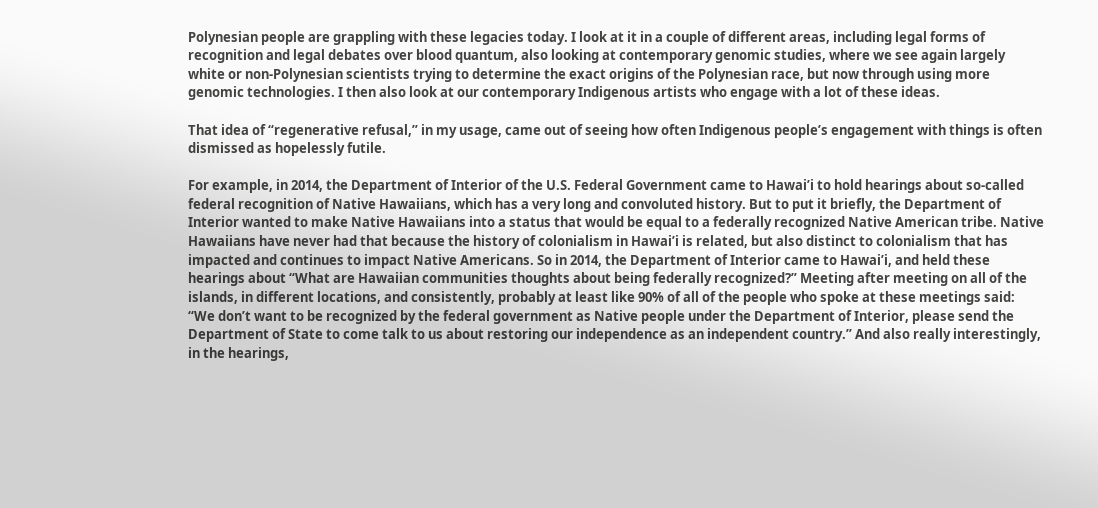Polynesian people are grappling with these legacies today. I look at it in a couple of different areas, including legal forms of recognition and legal debates over blood quantum, also looking at contemporary genomic studies, where we see again largely white or non-Polynesian scientists trying to determine the exact origins of the Polynesian race, but now through using more genomic technologies. I then also look at our contemporary Indigenous artists who engage with a lot of these ideas.

That idea of “regenerative refusal,” in my usage, came out of seeing how often Indigenous people’s engagement with things is often dismissed as hopelessly futile.

For example, in 2014, the Department of Interior of the U.S. Federal Government came to Hawai’i to hold hearings about so-called federal recognition of Native Hawaiians, which has a very long and convoluted history. But to put it briefly, the Department of Interior wanted to make Native Hawaiians into a status that would be equal to a federally recognized Native American tribe. Native Hawaiians have never had that because the history of colonialism in Hawai’i is related, but also distinct to colonialism that has impacted and continues to impact Native Americans. So in 2014, the Department of Interior came to Hawai’i, and held these hearings about “What are Hawaiian communities thoughts about being federally recognized?” Meeting after meeting on all of the islands, in different locations, and consistently, probably at least like 90% of all of the people who spoke at these meetings said: “We don’t want to be recognized by the federal government as Native people under the Department of Interior, please send the Department of State to come talk to us about restoring our independence as an independent country.” And also really interestingly, in the hearings,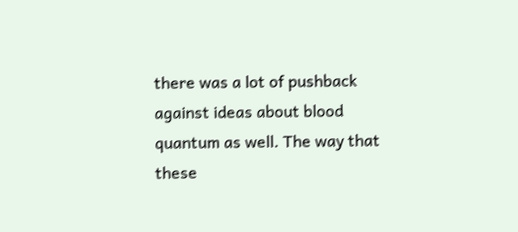there was a lot of pushback against ideas about blood quantum as well. The way that these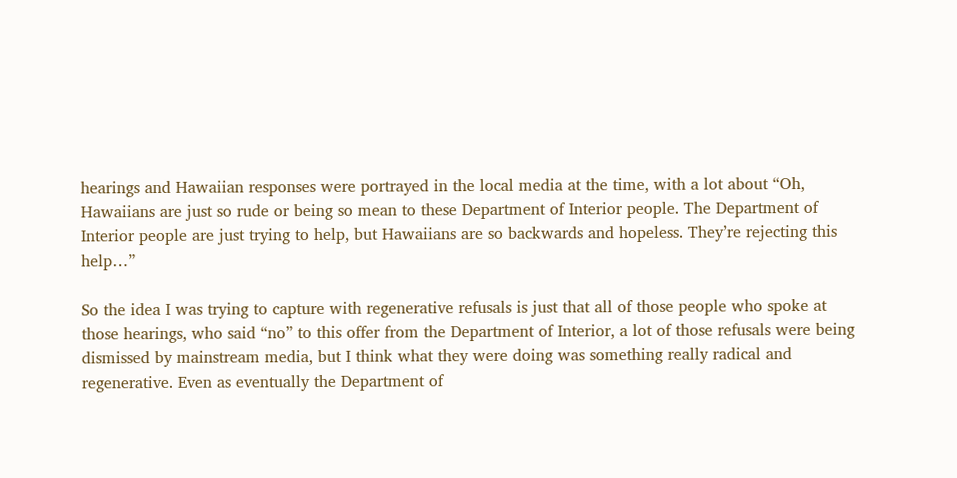hearings and Hawaiian responses were portrayed in the local media at the time, with a lot about “Oh, Hawaiians are just so rude or being so mean to these Department of Interior people. The Department of Interior people are just trying to help, but Hawaiians are so backwards and hopeless. They’re rejecting this help…”

So the idea I was trying to capture with regenerative refusals is just that all of those people who spoke at those hearings, who said “no” to this offer from the Department of Interior, a lot of those refusals were being dismissed by mainstream media, but I think what they were doing was something really radical and regenerative. Even as eventually the Department of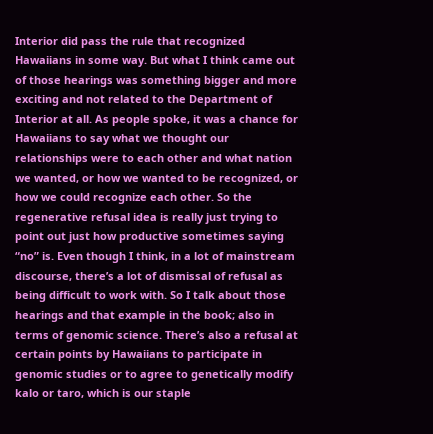Interior did pass the rule that recognized Hawaiians in some way. But what I think came out of those hearings was something bigger and more exciting and not related to the Department of Interior at all. As people spoke, it was a chance for Hawaiians to say what we thought our relationships were to each other and what nation we wanted, or how we wanted to be recognized, or how we could recognize each other. So the regenerative refusal idea is really just trying to point out just how productive sometimes saying “no” is. Even though I think, in a lot of mainstream discourse, there’s a lot of dismissal of refusal as being difficult to work with. So I talk about those hearings and that example in the book; also in terms of genomic science. There’s also a refusal at certain points by Hawaiians to participate in genomic studies or to agree to genetically modify kalo or taro, which is our staple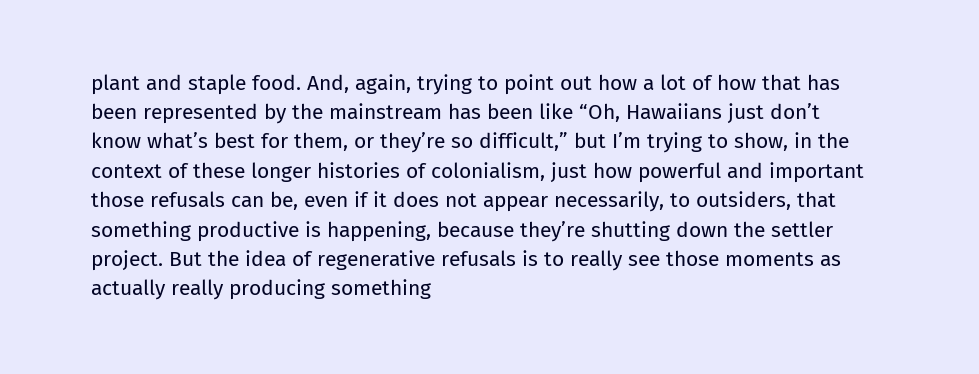plant and staple food. And, again, trying to point out how a lot of how that has been represented by the mainstream has been like “Oh, Hawaiians just don’t know what’s best for them, or they’re so difficult,” but I’m trying to show, in the context of these longer histories of colonialism, just how powerful and important those refusals can be, even if it does not appear necessarily, to outsiders, that something productive is happening, because they’re shutting down the settler project. But the idea of regenerative refusals is to really see those moments as actually really producing something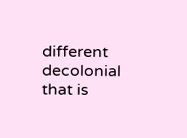different decolonial that is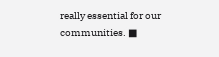really essential for our communities. ■